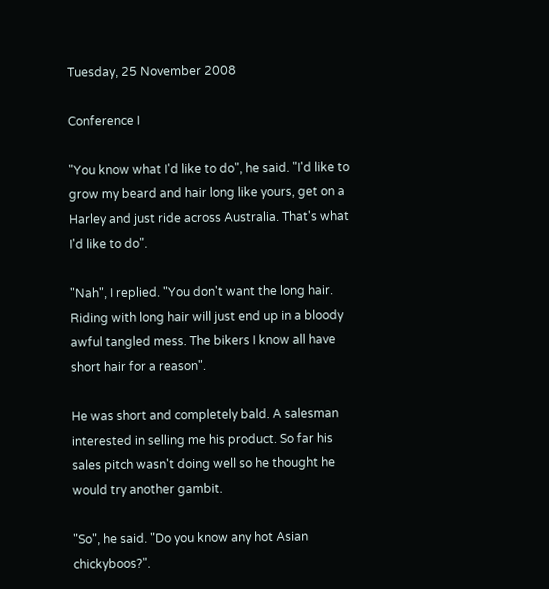Tuesday, 25 November 2008

Conference I

"You know what I'd like to do", he said. "I'd like to grow my beard and hair long like yours, get on a Harley and just ride across Australia. That's what I'd like to do".

"Nah", I replied. "You don't want the long hair. Riding with long hair will just end up in a bloody awful tangled mess. The bikers I know all have short hair for a reason".

He was short and completely bald. A salesman interested in selling me his product. So far his sales pitch wasn't doing well so he thought he would try another gambit.

"So", he said. "Do you know any hot Asian chickyboos?".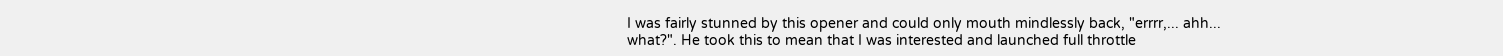I was fairly stunned by this opener and could only mouth mindlessly back, "errrr,... ahh... what?". He took this to mean that I was interested and launched full throttle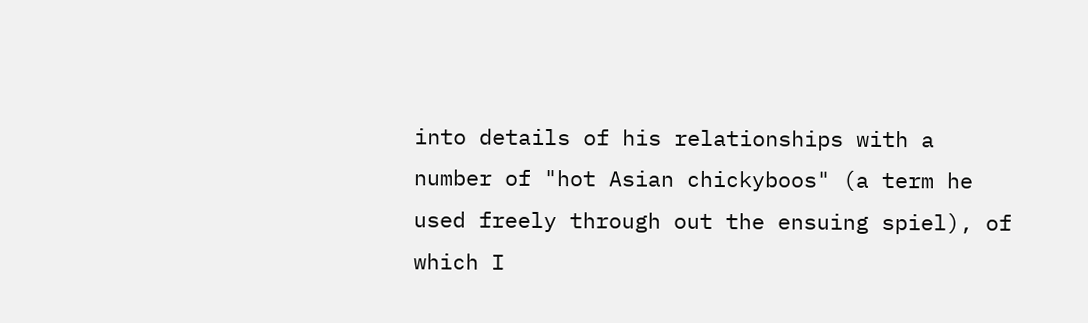into details of his relationships with a number of "hot Asian chickyboos" (a term he used freely through out the ensuing spiel), of which I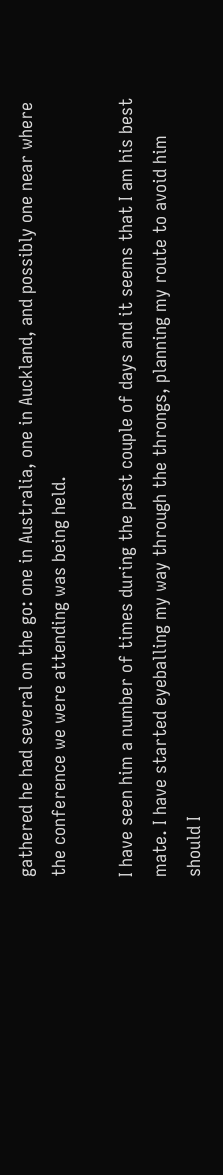gathered he had several on the go: one in Australia, one in Auckland, and possibly one near where the conference we were attending was being held.

I have seen him a number of times during the past couple of days and it seems that I am his best mate. I have started eyeballing my way through the throngs, planning my route to avoid him should I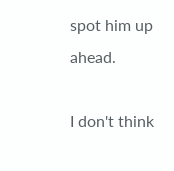spot him up ahead.

I don't think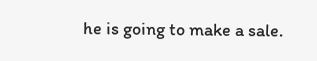he is going to make a sale.